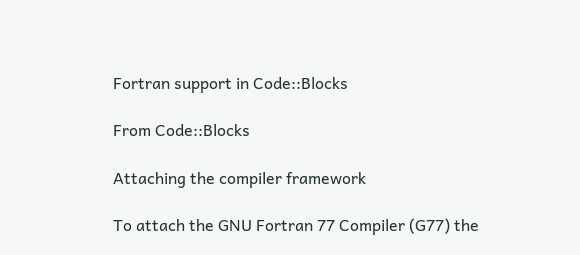Fortran support in Code::Blocks

From Code::Blocks

Attaching the compiler framework

To attach the GNU Fortran 77 Compiler (G77) the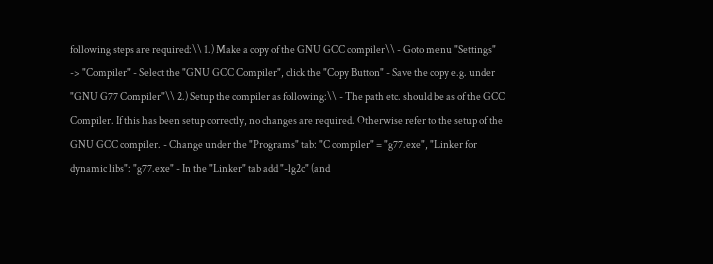following steps are required:\\ 1.) Make a copy of the GNU GCC compiler\\ - Goto menu "Settings" -> "Compiler" - Select the "GNU GCC Compiler", click the "Copy Button" - Save the copy e.g. under "GNU G77 Compiler"\\ 2.) Setup the compiler as following:\\ - The path etc. should be as of the GCC Compiler. If this has been setup correctly, no changes are required. Otherwise refer to the setup of the GNU GCC compiler. - Change under the "Programs" tab: "C compiler" = "g77.exe", "Linker for dynamic libs": "g77.exe" - In the "Linker" tab add "-lg2c" (and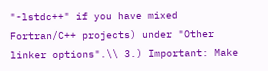"-lstdc++" if you have mixed Fortran/C++ projects) under "Other linker options".\\ 3.) Important: Make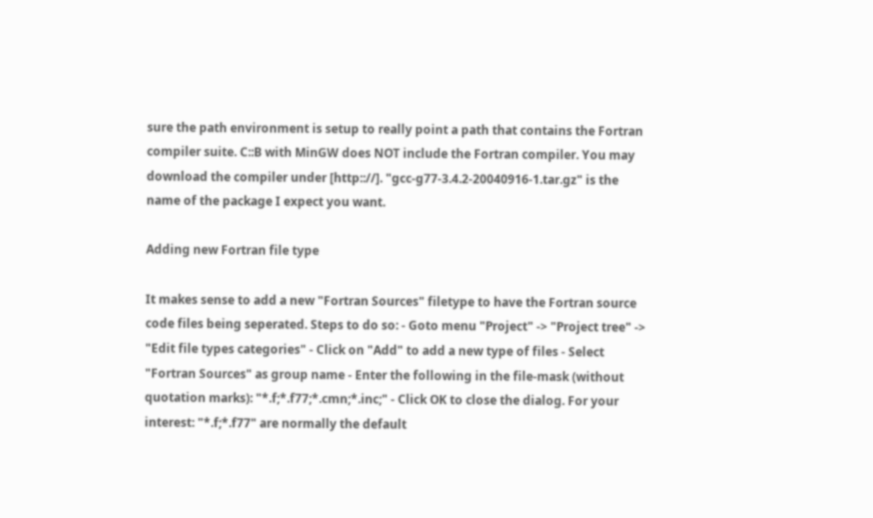sure the path environment is setup to really point a path that contains the Fortran compiler suite. C::B with MinGW does NOT include the Fortran compiler. You may download the compiler under [http:://]. "gcc-g77-3.4.2-20040916-1.tar.gz" is the name of the package I expect you want.

Adding new Fortran file type

It makes sense to add a new "Fortran Sources" filetype to have the Fortran source code files being seperated. Steps to do so: - Goto menu "Project" -> "Project tree" -> "Edit file types categories" - Click on "Add" to add a new type of files - Select "Fortran Sources" as group name - Enter the following in the file-mask (without quotation marks): "*.f;*.f77;*.cmn;*.inc;" - Click OK to close the dialog. For your interest: "*.f;*.f77" are normally the default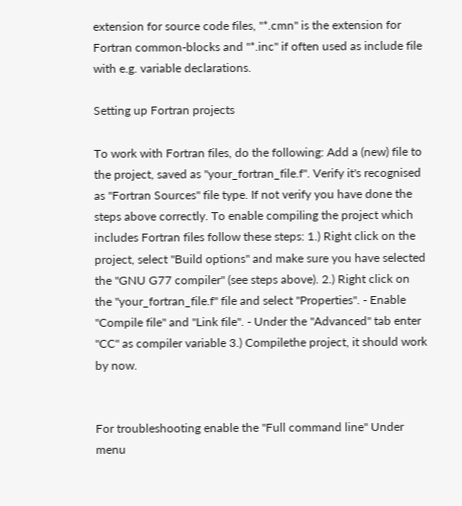extension for source code files, "*.cmn" is the extension for Fortran common-blocks and "*.inc" if often used as include file with e.g. variable declarations.

Setting up Fortran projects

To work with Fortran files, do the following: Add a (new) file to the project, saved as "your_fortran_file.f". Verify it's recognised as "Fortran Sources" file type. If not verify you have done the steps above correctly. To enable compiling the project which includes Fortran files follow these steps: 1.) Right click on the project, select "Build options" and make sure you have selected the "GNU G77 compiler" (see steps above). 2.) Right click on the "your_fortran_file.f" file and select "Properties". - Enable "Compile file" and "Link file". - Under the "Advanced" tab enter "CC" as compiler variable 3.) Compilethe project, it should work by now.


For troubleshooting enable the "Full command line" Under menu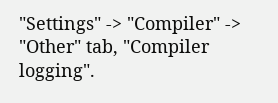"Settings" -> "Compiler" -> "Other" tab, "Compiler logging".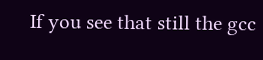If you see that still the gcc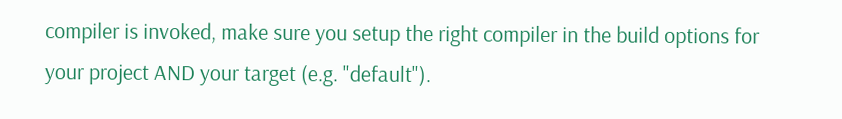compiler is invoked, make sure you setup the right compiler in the build options for your project AND your target (e.g. "default").